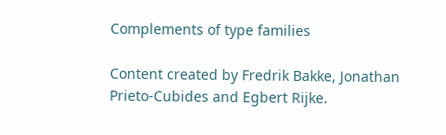Complements of type families

Content created by Fredrik Bakke, Jonathan Prieto-Cubides and Egbert Rijke.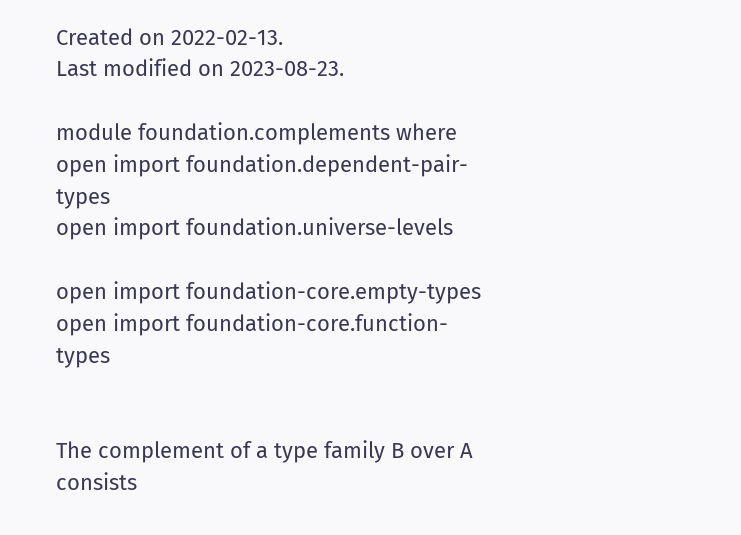Created on 2022-02-13.
Last modified on 2023-08-23.

module foundation.complements where
open import foundation.dependent-pair-types
open import foundation.universe-levels

open import foundation-core.empty-types
open import foundation-core.function-types


The complement of a type family B over A consists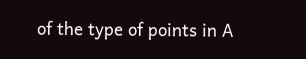of the type of points in A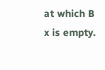at which B x is empty.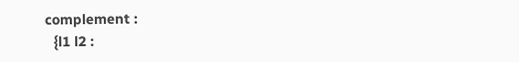complement :
  {l1 l2 :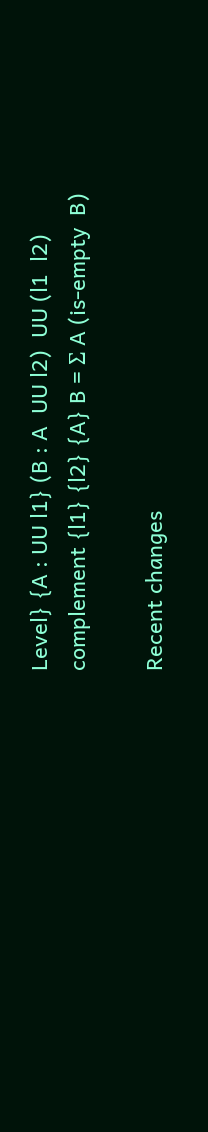Level} {A : UU l1} (B : A  UU l2)  UU (l1  l2)
complement {l1} {l2} {A} B = Σ A (is-empty  B)

Recent changes